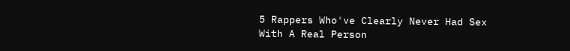5 Rappers Who've Clearly Never Had Sex With A Real Person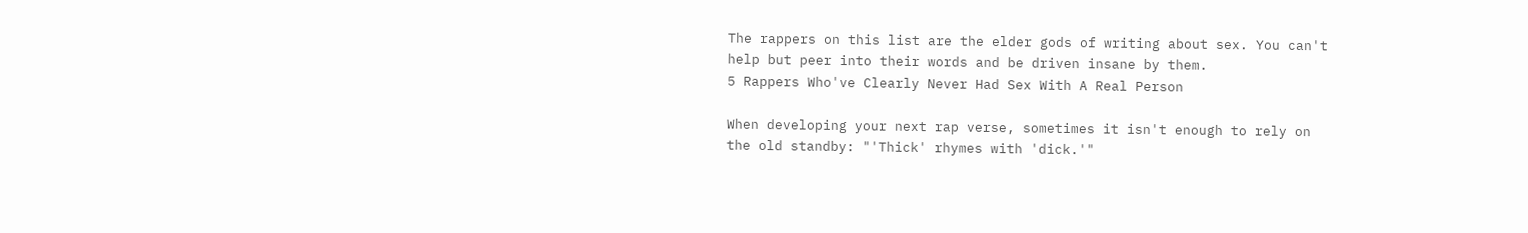The rappers on this list are the elder gods of writing about sex. You can't help but peer into their words and be driven insane by them.
5 Rappers Who've Clearly Never Had Sex With A Real Person

When developing your next rap verse, sometimes it isn't enough to rely on the old standby: "'Thick' rhymes with 'dick.'"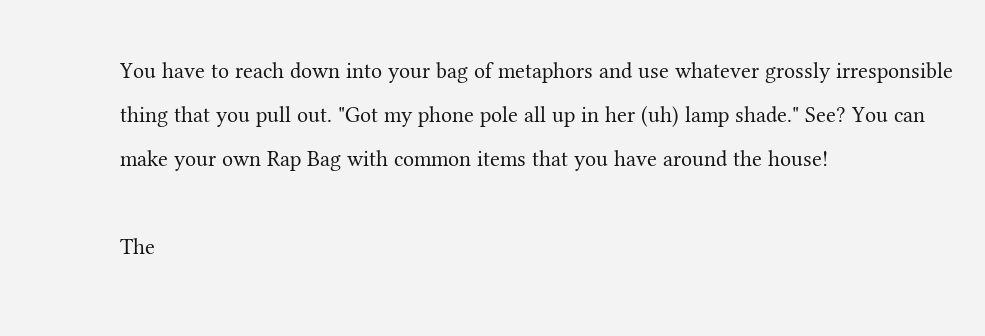You have to reach down into your bag of metaphors and use whatever grossly irresponsible thing that you pull out. "Got my phone pole all up in her (uh) lamp shade." See? You can make your own Rap Bag with common items that you have around the house!

The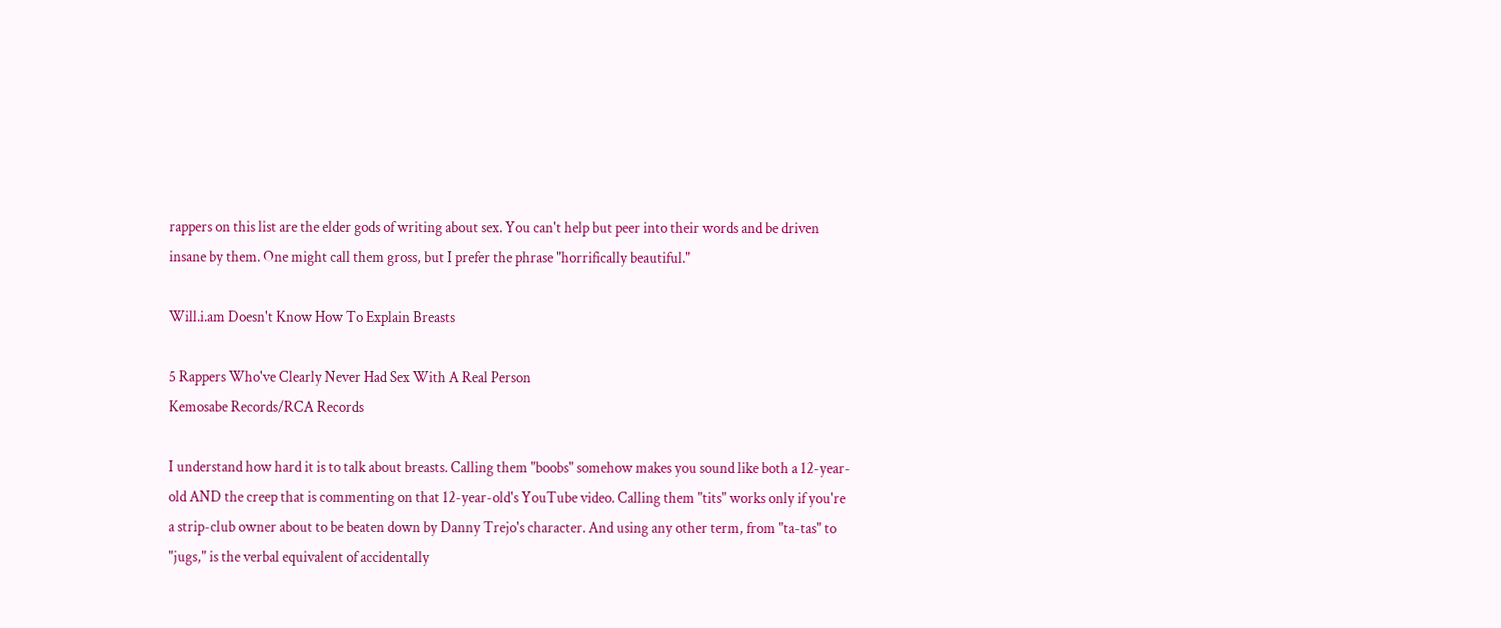rappers on this list are the elder gods of writing about sex. You can't help but peer into their words and be driven insane by them. One might call them gross, but I prefer the phrase "horrifically beautiful."

Will.i.am Doesn't Know How To Explain Breasts

5 Rappers Who've Clearly Never Had Sex With A Real Person
Kemosabe Records/RCA Records

I understand how hard it is to talk about breasts. Calling them "boobs" somehow makes you sound like both a 12-year-old AND the creep that is commenting on that 12-year-old's YouTube video. Calling them "tits" works only if you're a strip-club owner about to be beaten down by Danny Trejo's character. And using any other term, from "ta-tas" to "jugs," is the verbal equivalent of accidentally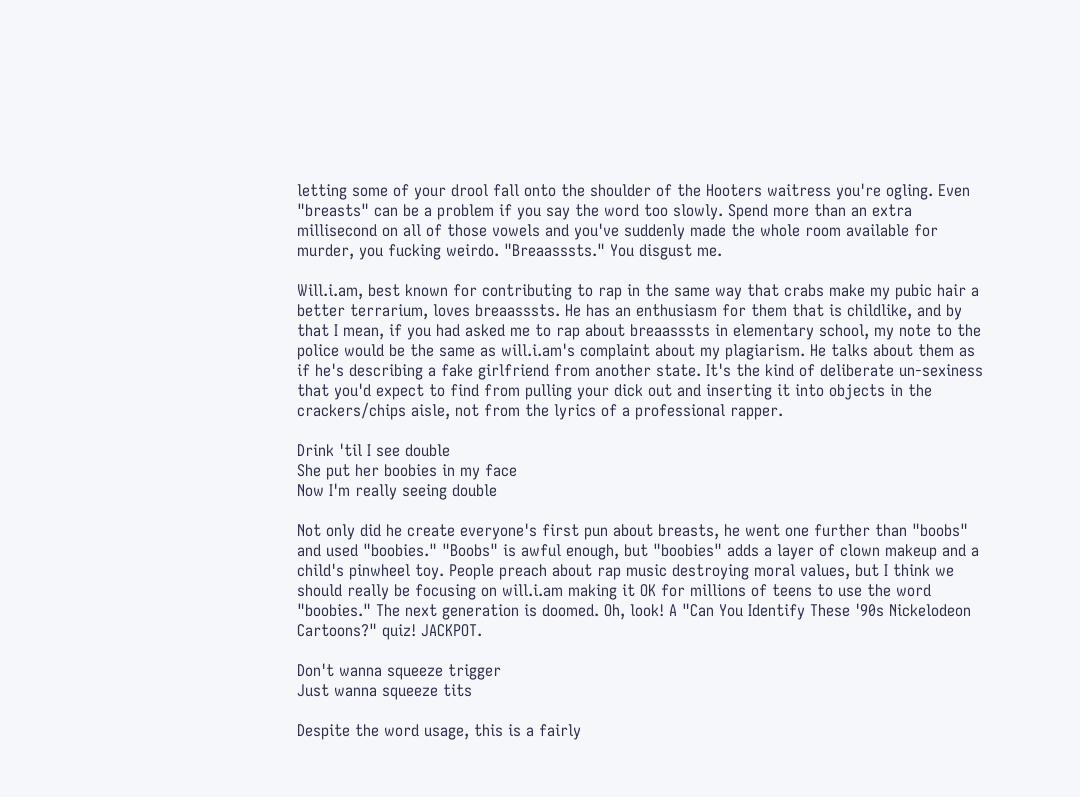letting some of your drool fall onto the shoulder of the Hooters waitress you're ogling. Even "breasts" can be a problem if you say the word too slowly. Spend more than an extra millisecond on all of those vowels and you've suddenly made the whole room available for murder, you fucking weirdo. "Breaasssts." You disgust me.

Will.i.am, best known for contributing to rap in the same way that crabs make my pubic hair a better terrarium, loves breaasssts. He has an enthusiasm for them that is childlike, and by that I mean, if you had asked me to rap about breaasssts in elementary school, my note to the police would be the same as will.i.am's complaint about my plagiarism. He talks about them as if he's describing a fake girlfriend from another state. It's the kind of deliberate un-sexiness that you'd expect to find from pulling your dick out and inserting it into objects in the crackers/chips aisle, not from the lyrics of a professional rapper.

Drink 'til I see double
She put her boobies in my face
Now I'm really seeing double

Not only did he create everyone's first pun about breasts, he went one further than "boobs" and used "boobies." "Boobs" is awful enough, but "boobies" adds a layer of clown makeup and a child's pinwheel toy. People preach about rap music destroying moral values, but I think we should really be focusing on will.i.am making it OK for millions of teens to use the word "boobies." The next generation is doomed. Oh, look! A "Can You Identify These '90s Nickelodeon Cartoons?" quiz! JACKPOT.

Don't wanna squeeze trigger
Just wanna squeeze tits

Despite the word usage, this is a fairly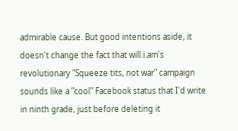admirable cause. But good intentions aside, it doesn't change the fact that will.i.am's revolutionary "Squeeze tits, not war" campaign sounds like a "cool" Facebook status that I'd write in ninth grade, just before deleting it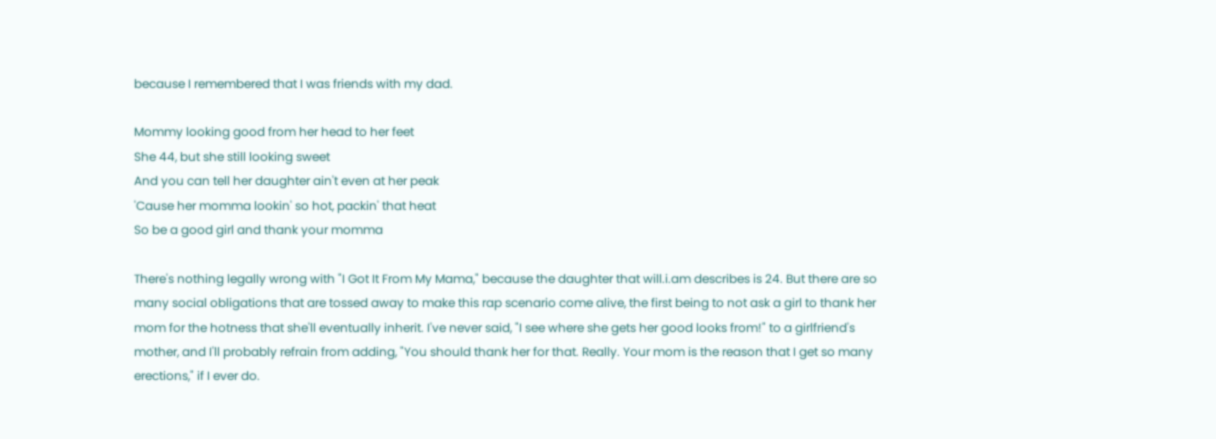because I remembered that I was friends with my dad.

Mommy looking good from her head to her feet
She 44, but she still looking sweet
And you can tell her daughter ain't even at her peak
'Cause her momma lookin' so hot, packin' that heat
So be a good girl and thank your momma

There's nothing legally wrong with "I Got It From My Mama," because the daughter that will.i.am describes is 24. But there are so many social obligations that are tossed away to make this rap scenario come alive, the first being to not ask a girl to thank her mom for the hotness that she'll eventually inherit. I've never said, "I see where she gets her good looks from!" to a girlfriend's mother, and I'll probably refrain from adding, "You should thank her for that. Really. Your mom is the reason that I get so many erections," if I ever do.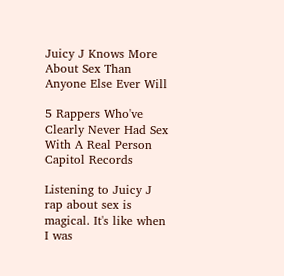Juicy J Knows More About Sex Than Anyone Else Ever Will

5 Rappers Who've Clearly Never Had Sex With A Real Person
Capitol Records

Listening to Juicy J rap about sex is magical. It's like when I was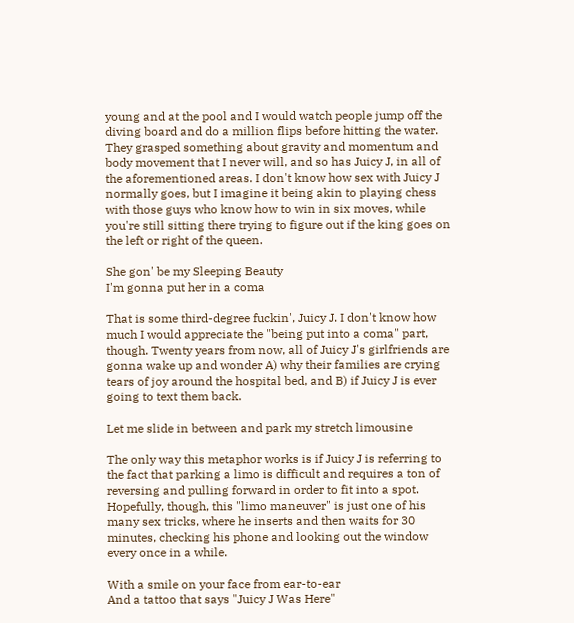young and at the pool and I would watch people jump off the diving board and do a million flips before hitting the water. They grasped something about gravity and momentum and body movement that I never will, and so has Juicy J, in all of the aforementioned areas. I don't know how sex with Juicy J normally goes, but I imagine it being akin to playing chess with those guys who know how to win in six moves, while you're still sitting there trying to figure out if the king goes on the left or right of the queen.

She gon' be my Sleeping Beauty
I'm gonna put her in a coma

That is some third-degree fuckin', Juicy J. I don't know how much I would appreciate the "being put into a coma" part, though. Twenty years from now, all of Juicy J's girlfriends are gonna wake up and wonder A) why their families are crying tears of joy around the hospital bed, and B) if Juicy J is ever going to text them back.

Let me slide in between and park my stretch limousine

The only way this metaphor works is if Juicy J is referring to the fact that parking a limo is difficult and requires a ton of reversing and pulling forward in order to fit into a spot. Hopefully, though, this "limo maneuver" is just one of his many sex tricks, where he inserts and then waits for 30 minutes, checking his phone and looking out the window every once in a while.

With a smile on your face from ear-to-ear
And a tattoo that says "Juicy J Was Here"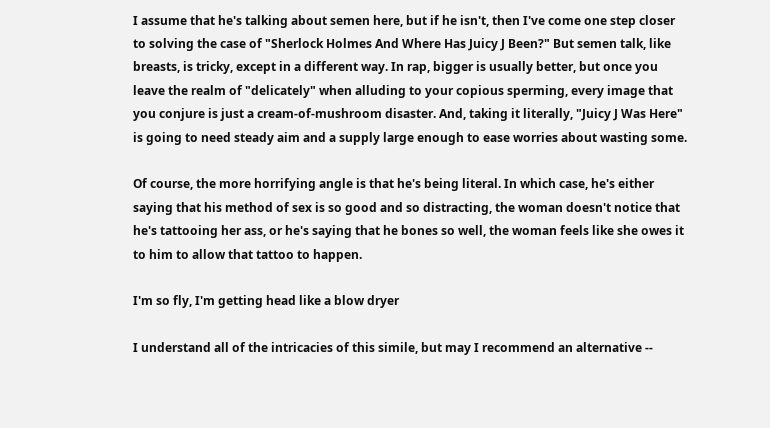I assume that he's talking about semen here, but if he isn't, then I've come one step closer to solving the case of "Sherlock Holmes And Where Has Juicy J Been?" But semen talk, like breasts, is tricky, except in a different way. In rap, bigger is usually better, but once you leave the realm of "delicately" when alluding to your copious sperming, every image that you conjure is just a cream-of-mushroom disaster. And, taking it literally, "Juicy J Was Here" is going to need steady aim and a supply large enough to ease worries about wasting some.

Of course, the more horrifying angle is that he's being literal. In which case, he's either saying that his method of sex is so good and so distracting, the woman doesn't notice that he's tattooing her ass, or he's saying that he bones so well, the woman feels like she owes it to him to allow that tattoo to happen.

I'm so fly, I'm getting head like a blow dryer

I understand all of the intricacies of this simile, but may I recommend an alternative --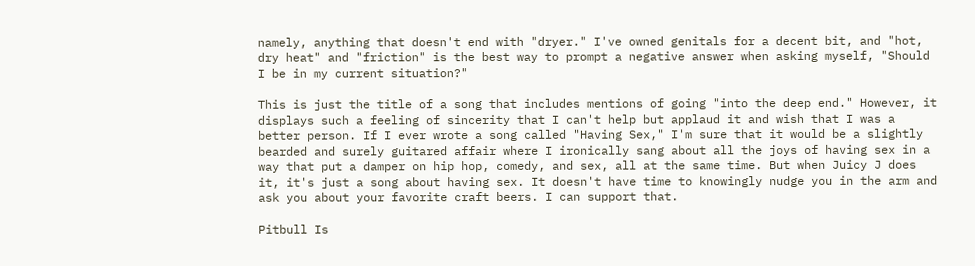namely, anything that doesn't end with "dryer." I've owned genitals for a decent bit, and "hot, dry heat" and "friction" is the best way to prompt a negative answer when asking myself, "Should I be in my current situation?"

This is just the title of a song that includes mentions of going "into the deep end." However, it displays such a feeling of sincerity that I can't help but applaud it and wish that I was a better person. If I ever wrote a song called "Having Sex," I'm sure that it would be a slightly bearded and surely guitared affair where I ironically sang about all the joys of having sex in a way that put a damper on hip hop, comedy, and sex, all at the same time. But when Juicy J does it, it's just a song about having sex. It doesn't have time to knowingly nudge you in the arm and ask you about your favorite craft beers. I can support that.

Pitbull Is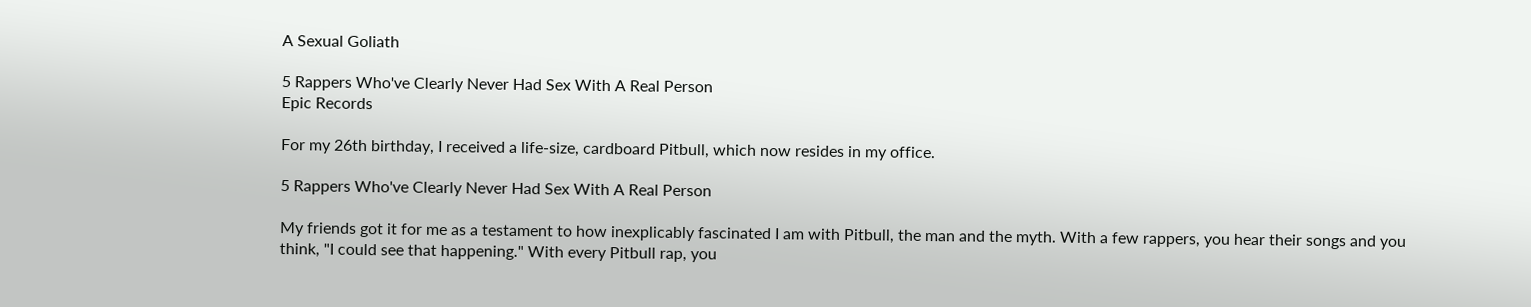A Sexual Goliath

5 Rappers Who've Clearly Never Had Sex With A Real Person
Epic Records

For my 26th birthday, I received a life-size, cardboard Pitbull, which now resides in my office.

5 Rappers Who've Clearly Never Had Sex With A Real Person

My friends got it for me as a testament to how inexplicably fascinated I am with Pitbull, the man and the myth. With a few rappers, you hear their songs and you think, "I could see that happening." With every Pitbull rap, you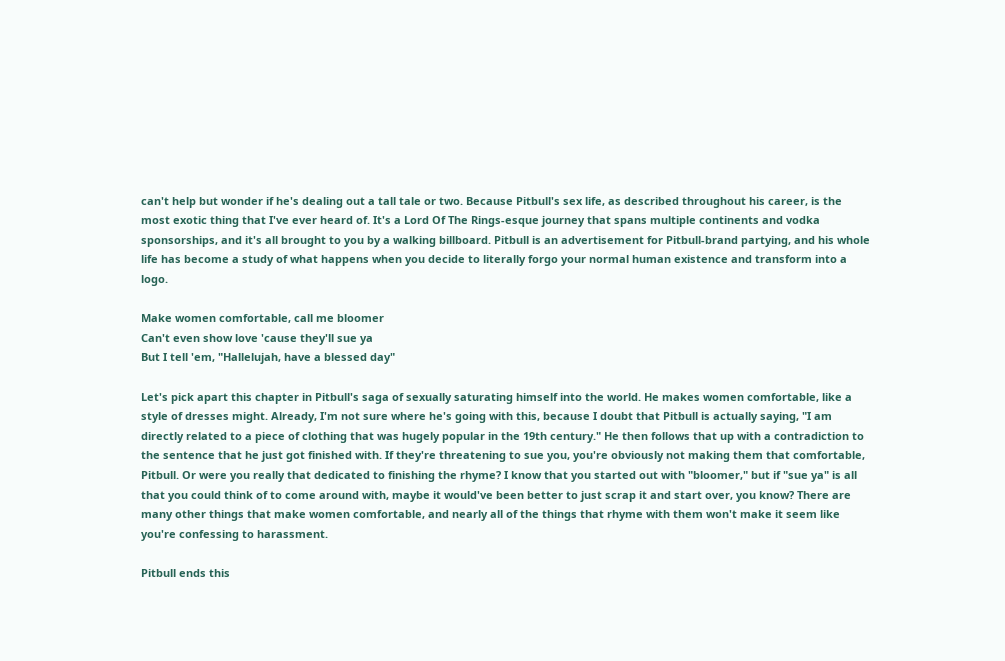can't help but wonder if he's dealing out a tall tale or two. Because Pitbull's sex life, as described throughout his career, is the most exotic thing that I've ever heard of. It's a Lord Of The Rings-esque journey that spans multiple continents and vodka sponsorships, and it's all brought to you by a walking billboard. Pitbull is an advertisement for Pitbull-brand partying, and his whole life has become a study of what happens when you decide to literally forgo your normal human existence and transform into a logo.

Make women comfortable, call me bloomer
Can't even show love 'cause they'll sue ya
But I tell 'em, "Hallelujah, have a blessed day"

Let's pick apart this chapter in Pitbull's saga of sexually saturating himself into the world. He makes women comfortable, like a style of dresses might. Already, I'm not sure where he's going with this, because I doubt that Pitbull is actually saying, "I am directly related to a piece of clothing that was hugely popular in the 19th century." He then follows that up with a contradiction to the sentence that he just got finished with. If they're threatening to sue you, you're obviously not making them that comfortable, Pitbull. Or were you really that dedicated to finishing the rhyme? I know that you started out with "bloomer," but if "sue ya" is all that you could think of to come around with, maybe it would've been better to just scrap it and start over, you know? There are many other things that make women comfortable, and nearly all of the things that rhyme with them won't make it seem like you're confessing to harassment.

Pitbull ends this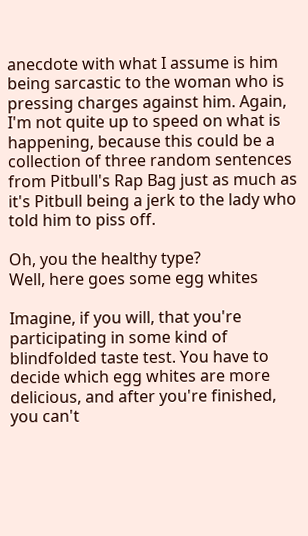anecdote with what I assume is him being sarcastic to the woman who is pressing charges against him. Again, I'm not quite up to speed on what is happening, because this could be a collection of three random sentences from Pitbull's Rap Bag just as much as it's Pitbull being a jerk to the lady who told him to piss off.

Oh, you the healthy type?
Well, here goes some egg whites

Imagine, if you will, that you're participating in some kind of blindfolded taste test. You have to decide which egg whites are more delicious, and after you're finished, you can't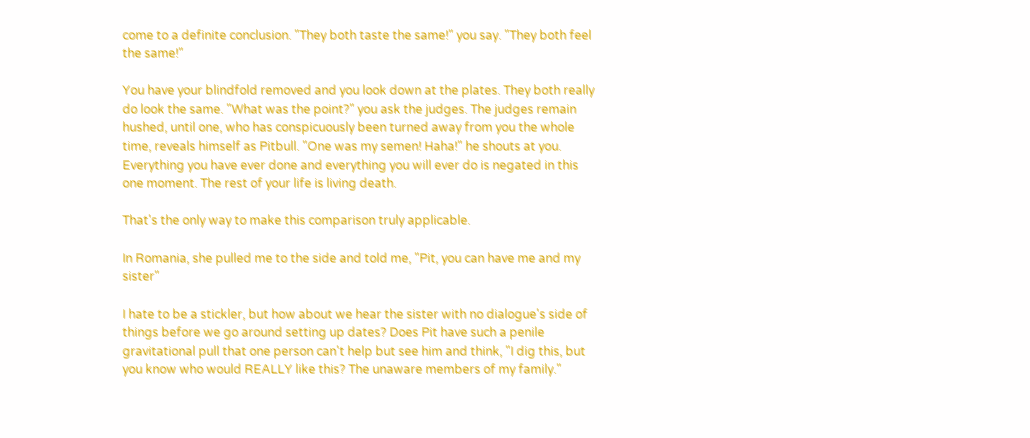come to a definite conclusion. "They both taste the same!" you say. "They both feel the same!"

You have your blindfold removed and you look down at the plates. They both really do look the same. "What was the point?" you ask the judges. The judges remain hushed, until one, who has conspicuously been turned away from you the whole time, reveals himself as Pitbull. "One was my semen! Haha!" he shouts at you. Everything you have ever done and everything you will ever do is negated in this one moment. The rest of your life is living death.

That's the only way to make this comparison truly applicable.

In Romania, she pulled me to the side and told me, "Pit, you can have me and my sister"

I hate to be a stickler, but how about we hear the sister with no dialogue's side of things before we go around setting up dates? Does Pit have such a penile gravitational pull that one person can't help but see him and think, "I dig this, but you know who would REALLY like this? The unaware members of my family."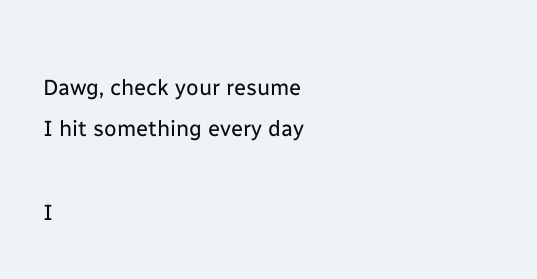Dawg, check your resume
I hit something every day

I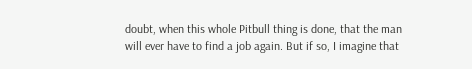doubt, when this whole Pitbull thing is done, that the man will ever have to find a job again. But if so, I imagine that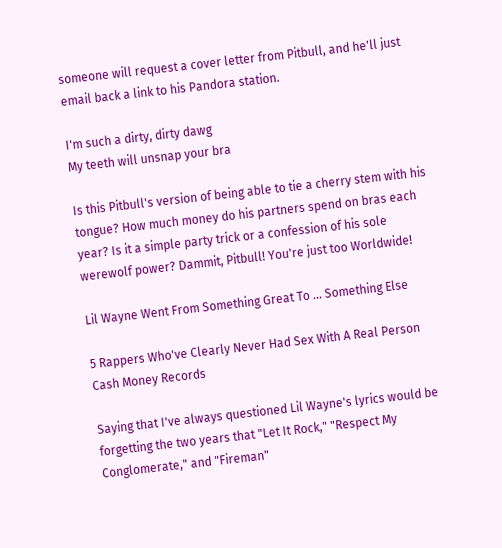someone will request a cover letter from Pitbull, and he'll just email back a link to his Pandora station.

I'm such a dirty, dirty dawg
My teeth will unsnap your bra

Is this Pitbull's version of being able to tie a cherry stem with his tongue? How much money do his partners spend on bras each year? Is it a simple party trick or a confession of his sole werewolf power? Dammit, Pitbull! You're just too Worldwide!

Lil Wayne Went From Something Great To ... Something Else

5 Rappers Who've Clearly Never Had Sex With A Real Person
Cash Money Records

Saying that I've always questioned Lil Wayne's lyrics would be forgetting the two years that "Let It Rock," "Respect My Conglomerate," and "Fireman"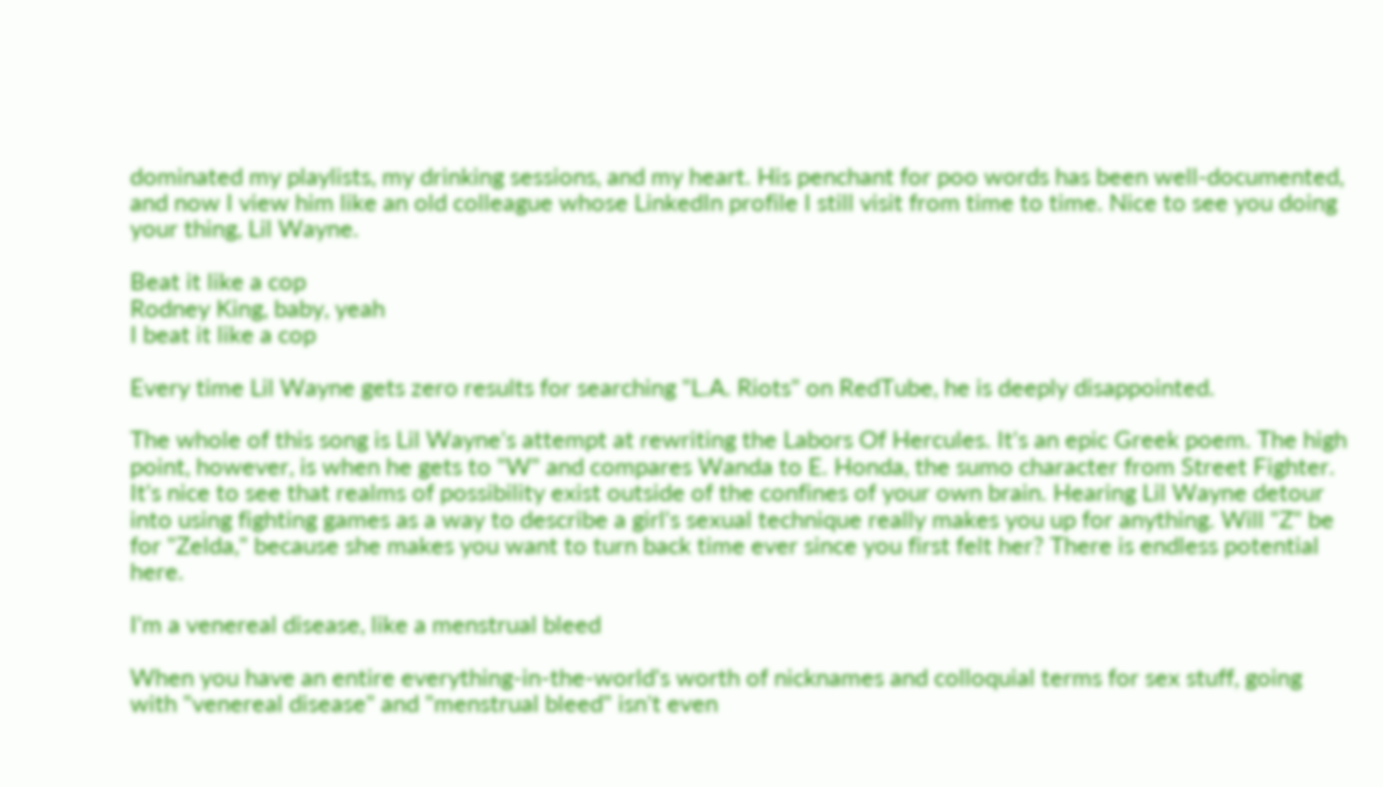dominated my playlists, my drinking sessions, and my heart. His penchant for poo words has been well-documented, and now I view him like an old colleague whose LinkedIn profile I still visit from time to time. Nice to see you doing your thing, Lil Wayne.

Beat it like a cop
Rodney King, baby, yeah
I beat it like a cop

Every time Lil Wayne gets zero results for searching "L.A. Riots" on RedTube, he is deeply disappointed.

The whole of this song is Lil Wayne's attempt at rewriting the Labors Of Hercules. It's an epic Greek poem. The high point, however, is when he gets to "W" and compares Wanda to E. Honda, the sumo character from Street Fighter. It's nice to see that realms of possibility exist outside of the confines of your own brain. Hearing Lil Wayne detour into using fighting games as a way to describe a girl's sexual technique really makes you up for anything. Will "Z" be for "Zelda," because she makes you want to turn back time ever since you first felt her? There is endless potential here.

I'm a venereal disease, like a menstrual bleed

When you have an entire everything-in-the-world's worth of nicknames and colloquial terms for sex stuff, going with "venereal disease" and "menstrual bleed" isn't even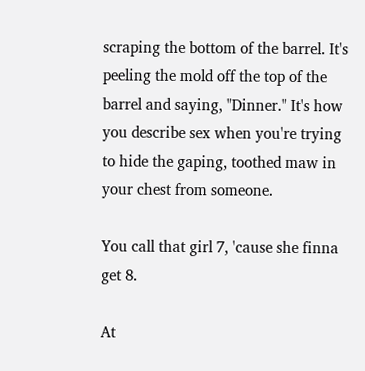scraping the bottom of the barrel. It's peeling the mold off the top of the barrel and saying, "Dinner." It's how you describe sex when you're trying to hide the gaping, toothed maw in your chest from someone.

You call that girl 7, 'cause she finna get 8.

At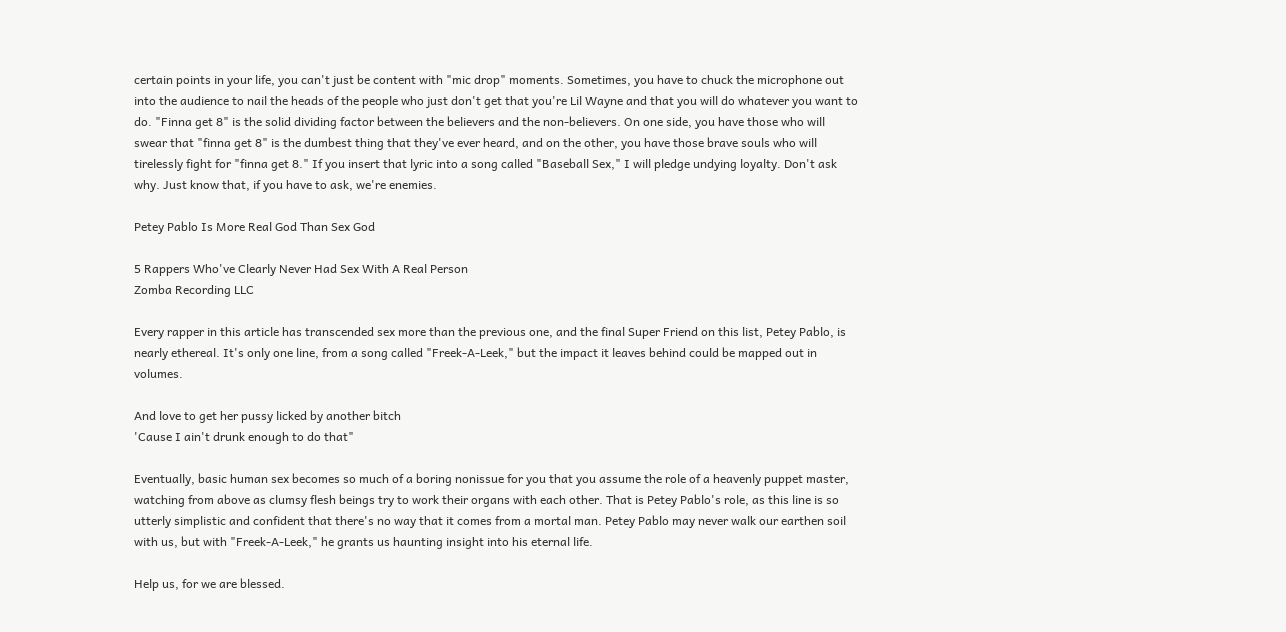certain points in your life, you can't just be content with "mic drop" moments. Sometimes, you have to chuck the microphone out into the audience to nail the heads of the people who just don't get that you're Lil Wayne and that you will do whatever you want to do. "Finna get 8" is the solid dividing factor between the believers and the non-believers. On one side, you have those who will swear that "finna get 8" is the dumbest thing that they've ever heard, and on the other, you have those brave souls who will tirelessly fight for "finna get 8." If you insert that lyric into a song called "Baseball Sex," I will pledge undying loyalty. Don't ask why. Just know that, if you have to ask, we're enemies.

Petey Pablo Is More Real God Than Sex God

5 Rappers Who've Clearly Never Had Sex With A Real Person
Zomba Recording LLC

Every rapper in this article has transcended sex more than the previous one, and the final Super Friend on this list, Petey Pablo, is nearly ethereal. It's only one line, from a song called "Freek-A-Leek," but the impact it leaves behind could be mapped out in volumes.

And love to get her pussy licked by another bitch
'Cause I ain't drunk enough to do that"

Eventually, basic human sex becomes so much of a boring nonissue for you that you assume the role of a heavenly puppet master, watching from above as clumsy flesh beings try to work their organs with each other. That is Petey Pablo's role, as this line is so utterly simplistic and confident that there's no way that it comes from a mortal man. Petey Pablo may never walk our earthen soil with us, but with "Freek-A-Leek," he grants us haunting insight into his eternal life.

Help us, for we are blessed.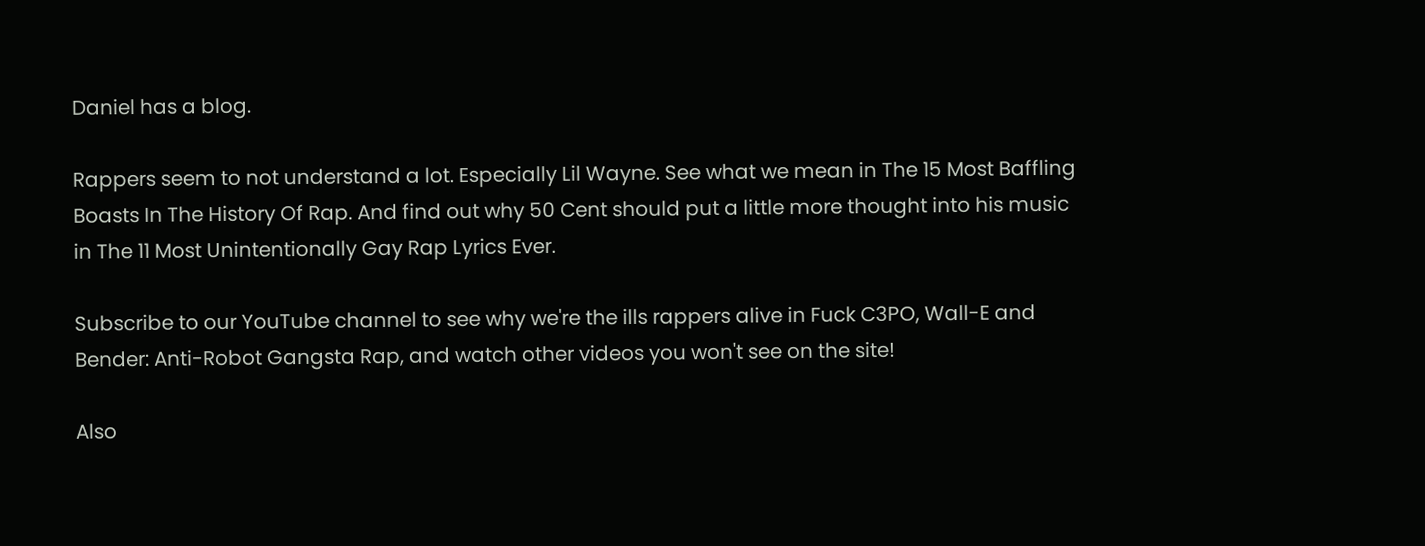Daniel has a blog.

Rappers seem to not understand a lot. Especially Lil Wayne. See what we mean in The 15 Most Baffling Boasts In The History Of Rap. And find out why 50 Cent should put a little more thought into his music in The 11 Most Unintentionally Gay Rap Lyrics Ever.

Subscribe to our YouTube channel to see why we're the ills rappers alive in Fuck C3PO, Wall-E and Bender: Anti-Robot Gangsta Rap, and watch other videos you won't see on the site!

Also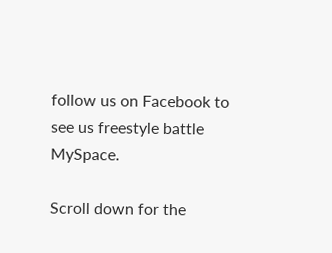follow us on Facebook to see us freestyle battle MySpace.

Scroll down for the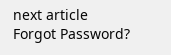next article
Forgot Password?